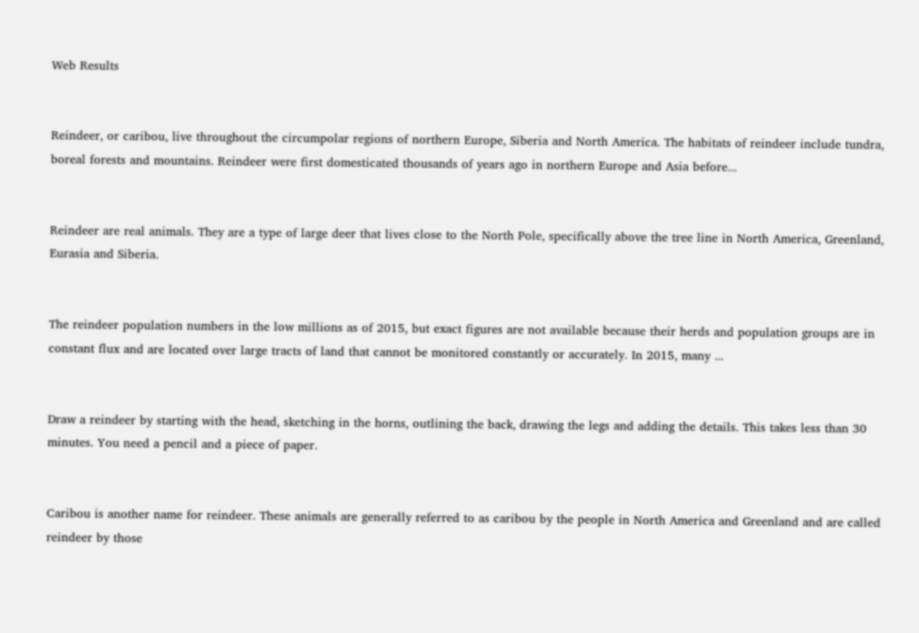Web Results


Reindeer, or caribou, live throughout the circumpolar regions of northern Europe, Siberia and North America. The habitats of reindeer include tundra, boreal forests and mountains. Reindeer were first domesticated thousands of years ago in northern Europe and Asia before...


Reindeer are real animals. They are a type of large deer that lives close to the North Pole, specifically above the tree line in North America, Greenland, Eurasia and Siberia.


The reindeer population numbers in the low millions as of 2015, but exact figures are not available because their herds and population groups are in constant flux and are located over large tracts of land that cannot be monitored constantly or accurately. In 2015, many ...


Draw a reindeer by starting with the head, sketching in the horns, outlining the back, drawing the legs and adding the details. This takes less than 30 minutes. You need a pencil and a piece of paper.


Caribou is another name for reindeer. These animals are generally referred to as caribou by the people in North America and Greenland and are called reindeer by those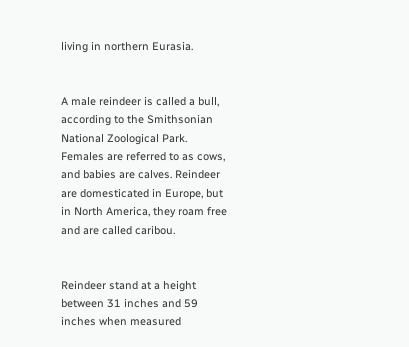living in northern Eurasia.


A male reindeer is called a bull, according to the Smithsonian National Zoological Park. Females are referred to as cows, and babies are calves. Reindeer are domesticated in Europe, but in North America, they roam free and are called caribou.


Reindeer stand at a height between 31 inches and 59 inches when measured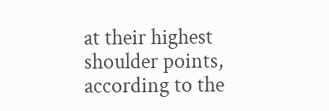at their highest shoulder points, according to the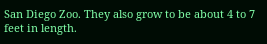San Diego Zoo. They also grow to be about 4 to 7 feet in length.